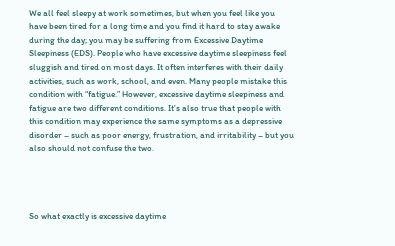We all feel sleepy at work sometimes, but when you feel like you have been tired for a long time and you find it hard to stay awake during the day; you may be suffering from Excessive Daytime Sleepiness (EDS). People who have excessive daytime sleepiness feel sluggish and tired on most days. It often interferes with their daily activities, such as work, school, and even. Many people mistake this condition with “fatigue.” However, excessive daytime sleepiness and fatigue are two different conditions. It’s also true that people with this condition may experience the same symptoms as a depressive disorder – such as poor energy, frustration, and irritability – but you also should not confuse the two.




So what exactly is excessive daytime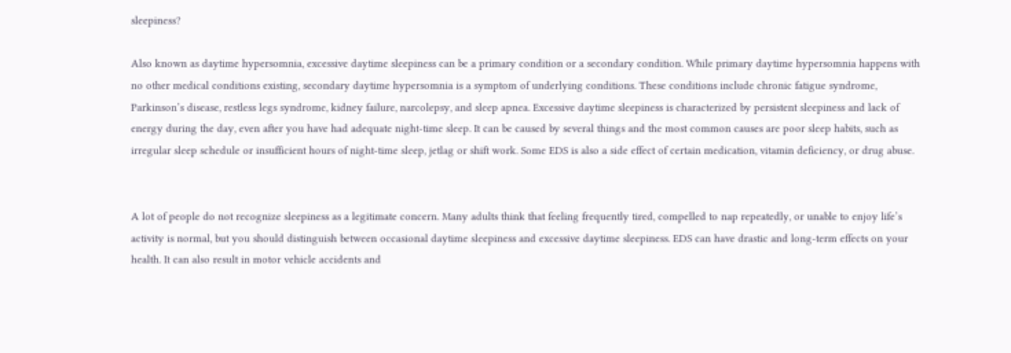sleepiness?

Also known as daytime hypersomnia, excessive daytime sleepiness can be a primary condition or a secondary condition. While primary daytime hypersomnia happens with no other medical conditions existing, secondary daytime hypersomnia is a symptom of underlying conditions. These conditions include chronic fatigue syndrome, Parkinson’s disease, restless legs syndrome, kidney failure, narcolepsy, and sleep apnea. Excessive daytime sleepiness is characterized by persistent sleepiness and lack of energy during the day, even after you have had adequate night-time sleep. It can be caused by several things and the most common causes are poor sleep habits, such as irregular sleep schedule or insufficient hours of night-time sleep, jetlag or shift work. Some EDS is also a side effect of certain medication, vitamin deficiency, or drug abuse.


A lot of people do not recognize sleepiness as a legitimate concern. Many adults think that feeling frequently tired, compelled to nap repeatedly, or unable to enjoy life’s activity is normal, but you should distinguish between occasional daytime sleepiness and excessive daytime sleepiness. EDS can have drastic and long-term effects on your health. It can also result in motor vehicle accidents and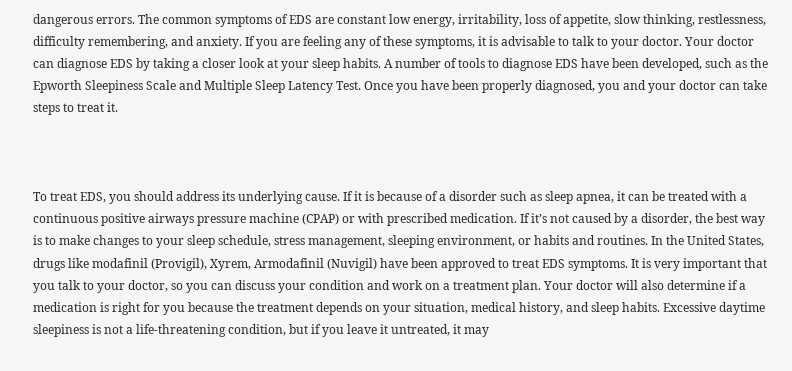dangerous errors. The common symptoms of EDS are constant low energy, irritability, loss of appetite, slow thinking, restlessness, difficulty remembering, and anxiety. If you are feeling any of these symptoms, it is advisable to talk to your doctor. Your doctor can diagnose EDS by taking a closer look at your sleep habits. A number of tools to diagnose EDS have been developed, such as the Epworth Sleepiness Scale and Multiple Sleep Latency Test. Once you have been properly diagnosed, you and your doctor can take steps to treat it.



To treat EDS, you should address its underlying cause. If it is because of a disorder such as sleep apnea, it can be treated with a continuous positive airways pressure machine (CPAP) or with prescribed medication. If it’s not caused by a disorder, the best way is to make changes to your sleep schedule, stress management, sleeping environment, or habits and routines. In the United States, drugs like modafinil (Provigil), Xyrem, Armodafinil (Nuvigil) have been approved to treat EDS symptoms. It is very important that you talk to your doctor, so you can discuss your condition and work on a treatment plan. Your doctor will also determine if a medication is right for you because the treatment depends on your situation, medical history, and sleep habits. Excessive daytime sleepiness is not a life-threatening condition, but if you leave it untreated, it may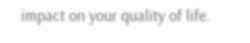impact on your quality of life.